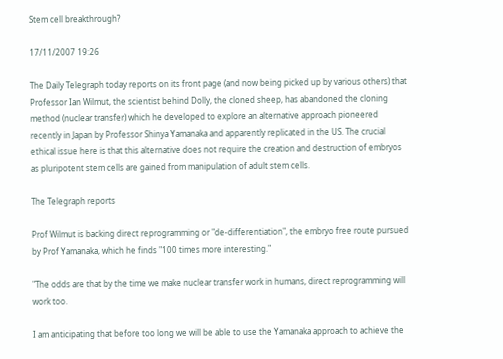Stem cell breakthrough?

17/11/2007 19:26

The Daily Telegraph today reports on its front page (and now being picked up by various others) that Professor Ian Wilmut, the scientist behind Dolly, the cloned sheep, has abandoned the cloning method (nuclear transfer) which he developed to explore an alternative approach pioneered recently in Japan by Professor Shinya Yamanaka and apparently replicated in the US. The crucial ethical issue here is that this alternative does not require the creation and destruction of embryos as pluripotent stem cells are gained from manipulation of adult stem cells.

The Telegraph reports

Prof Wilmut is backing direct reprogramming or "de-differentiation", the embryo free route pursued by Prof Yamanaka, which he finds "100 times more interesting."

"The odds are that by the time we make nuclear transfer work in humans, direct reprogramming will work too.

I am anticipating that before too long we will be able to use the Yamanaka approach to achieve the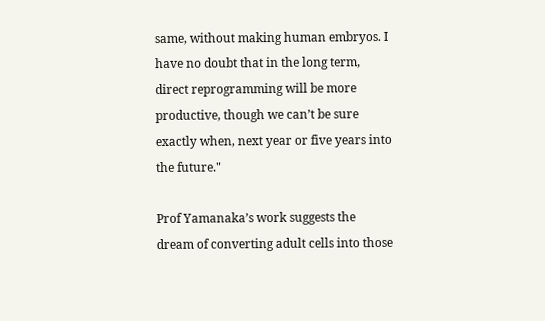same, without making human embryos. I have no doubt that in the long term, direct reprogramming will be more productive, though we can’t be sure exactly when, next year or five years into the future."

Prof Yamanaka’s work suggests the dream of converting adult cells into those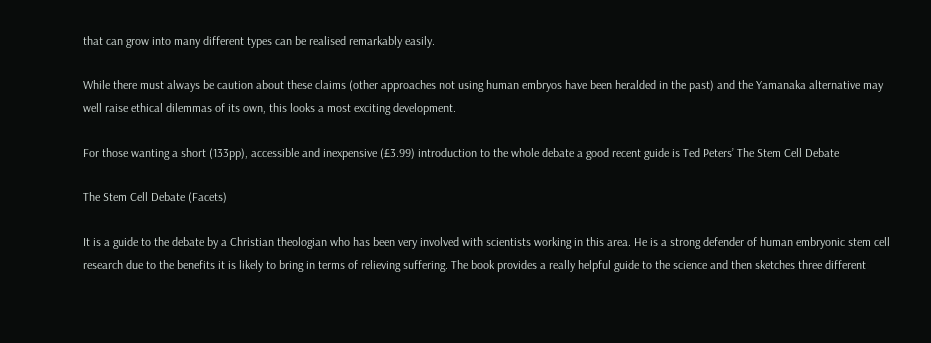that can grow into many different types can be realised remarkably easily.

While there must always be caution about these claims (other approaches not using human embryos have been heralded in the past) and the Yamanaka alternative may well raise ethical dilemmas of its own, this looks a most exciting development.

For those wanting a short (133pp), accessible and inexpensive (£3.99) introduction to the whole debate a good recent guide is Ted Peters’ The Stem Cell Debate

The Stem Cell Debate (Facets)

It is a guide to the debate by a Christian theologian who has been very involved with scientists working in this area. He is a strong defender of human embryonic stem cell research due to the benefits it is likely to bring in terms of relieving suffering. The book provides a really helpful guide to the science and then sketches three different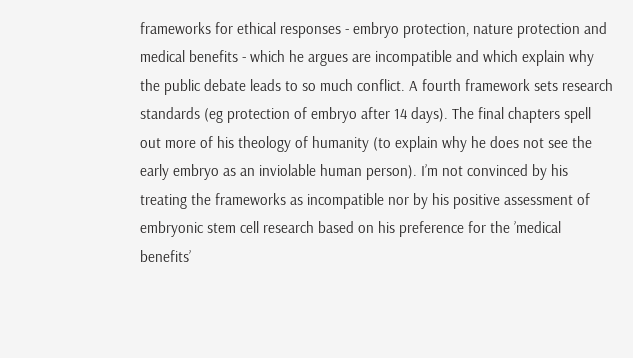frameworks for ethical responses - embryo protection, nature protection and medical benefits - which he argues are incompatible and which explain why the public debate leads to so much conflict. A fourth framework sets research standards (eg protection of embryo after 14 days). The final chapters spell out more of his theology of humanity (to explain why he does not see the early embryo as an inviolable human person). I’m not convinced by his treating the frameworks as incompatible nor by his positive assessment of embryonic stem cell research based on his preference for the ’medical benefits’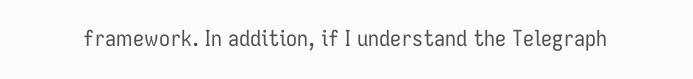framework. In addition, if I understand the Telegraph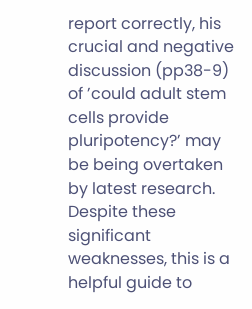report correctly, his crucial and negative discussion (pp38-9) of ’could adult stem cells provide pluripotency?’ may be being overtaken by latest research. Despite these significant weaknesses, this is a helpful guide to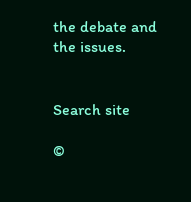the debate and the issues.


Search site

©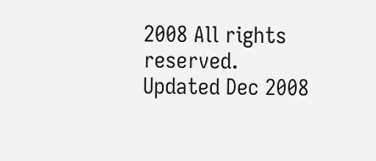2008 All rights reserved. Updated Dec 2008